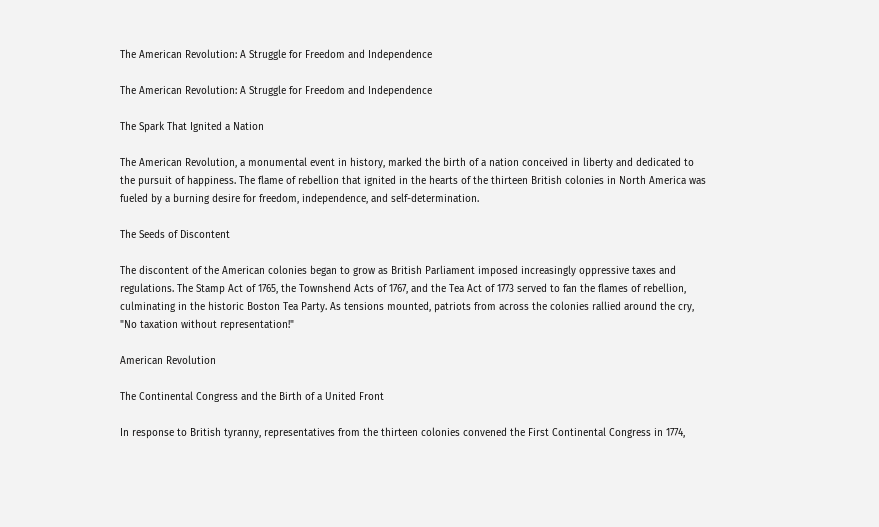The American Revolution: A Struggle for Freedom and Independence

The American Revolution: A Struggle for Freedom and Independence

The Spark That Ignited a Nation

The American Revolution, a monumental event in history, marked the birth of a nation conceived in liberty and dedicated to the pursuit of happiness. The flame of rebellion that ignited in the hearts of the thirteen British colonies in North America was fueled by a burning desire for freedom, independence, and self-determination.

The Seeds of Discontent

The discontent of the American colonies began to grow as British Parliament imposed increasingly oppressive taxes and regulations. The Stamp Act of 1765, the Townshend Acts of 1767, and the Tea Act of 1773 served to fan the flames of rebellion, culminating in the historic Boston Tea Party. As tensions mounted, patriots from across the colonies rallied around the cry, "No taxation without representation!"

American Revolution

The Continental Congress and the Birth of a United Front

In response to British tyranny, representatives from the thirteen colonies convened the First Continental Congress in 1774,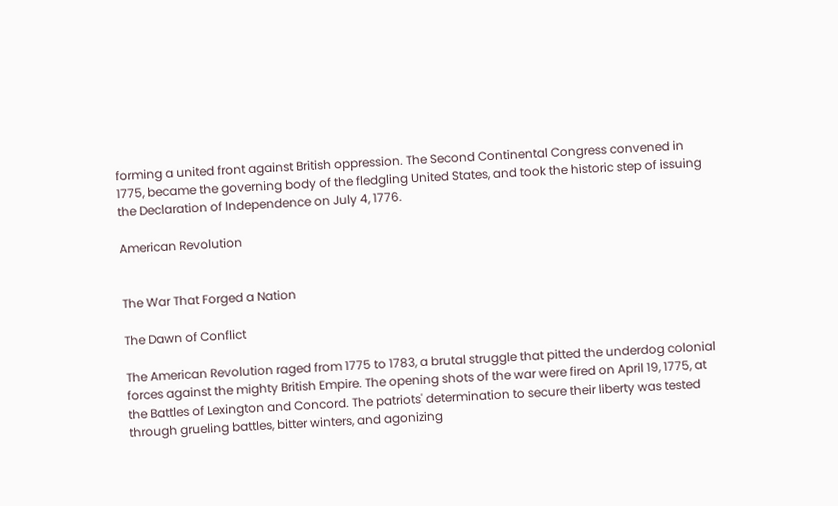forming a united front against British oppression. The Second Continental Congress convened in 1775, became the governing body of the fledgling United States, and took the historic step of issuing the Declaration of Independence on July 4, 1776.

American Revolution


The War That Forged a Nation

The Dawn of Conflict

The American Revolution raged from 1775 to 1783, a brutal struggle that pitted the underdog colonial forces against the mighty British Empire. The opening shots of the war were fired on April 19, 1775, at the Battles of Lexington and Concord. The patriots' determination to secure their liberty was tested through grueling battles, bitter winters, and agonizing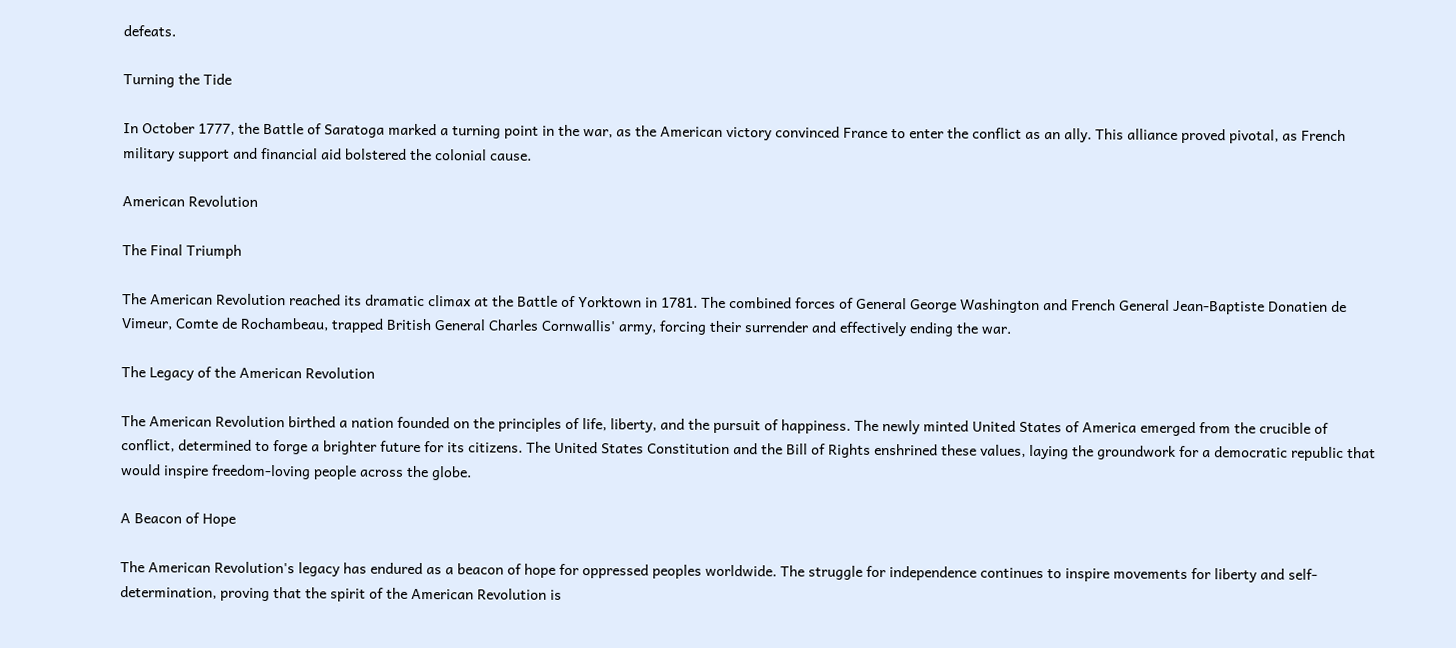defeats.

Turning the Tide

In October 1777, the Battle of Saratoga marked a turning point in the war, as the American victory convinced France to enter the conflict as an ally. This alliance proved pivotal, as French military support and financial aid bolstered the colonial cause.

American Revolution

The Final Triumph

The American Revolution reached its dramatic climax at the Battle of Yorktown in 1781. The combined forces of General George Washington and French General Jean-Baptiste Donatien de Vimeur, Comte de Rochambeau, trapped British General Charles Cornwallis' army, forcing their surrender and effectively ending the war.

The Legacy of the American Revolution

The American Revolution birthed a nation founded on the principles of life, liberty, and the pursuit of happiness. The newly minted United States of America emerged from the crucible of conflict, determined to forge a brighter future for its citizens. The United States Constitution and the Bill of Rights enshrined these values, laying the groundwork for a democratic republic that would inspire freedom-loving people across the globe.

A Beacon of Hope

The American Revolution's legacy has endured as a beacon of hope for oppressed peoples worldwide. The struggle for independence continues to inspire movements for liberty and self-determination, proving that the spirit of the American Revolution is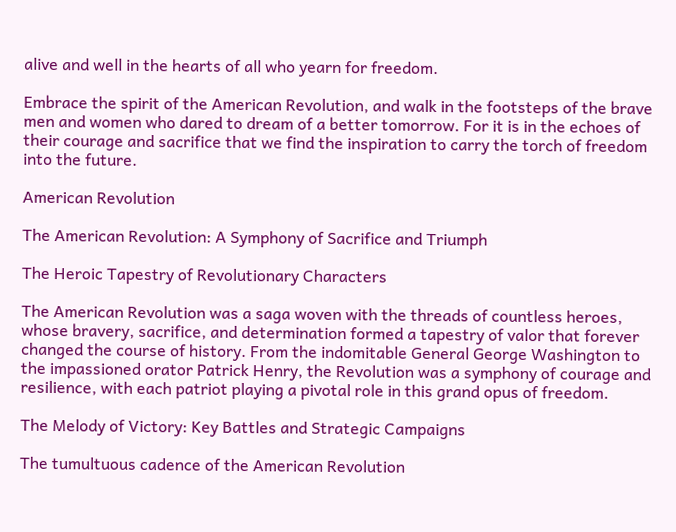alive and well in the hearts of all who yearn for freedom.

Embrace the spirit of the American Revolution, and walk in the footsteps of the brave men and women who dared to dream of a better tomorrow. For it is in the echoes of their courage and sacrifice that we find the inspiration to carry the torch of freedom into the future.

American Revolution

The American Revolution: A Symphony of Sacrifice and Triumph

The Heroic Tapestry of Revolutionary Characters

The American Revolution was a saga woven with the threads of countless heroes, whose bravery, sacrifice, and determination formed a tapestry of valor that forever changed the course of history. From the indomitable General George Washington to the impassioned orator Patrick Henry, the Revolution was a symphony of courage and resilience, with each patriot playing a pivotal role in this grand opus of freedom.

The Melody of Victory: Key Battles and Strategic Campaigns

The tumultuous cadence of the American Revolution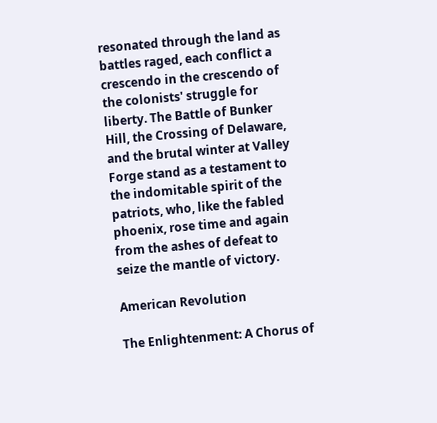resonated through the land as battles raged, each conflict a crescendo in the crescendo of the colonists' struggle for liberty. The Battle of Bunker Hill, the Crossing of Delaware, and the brutal winter at Valley Forge stand as a testament to the indomitable spirit of the patriots, who, like the fabled phoenix, rose time and again from the ashes of defeat to seize the mantle of victory.

American Revolution

The Enlightenment: A Chorus of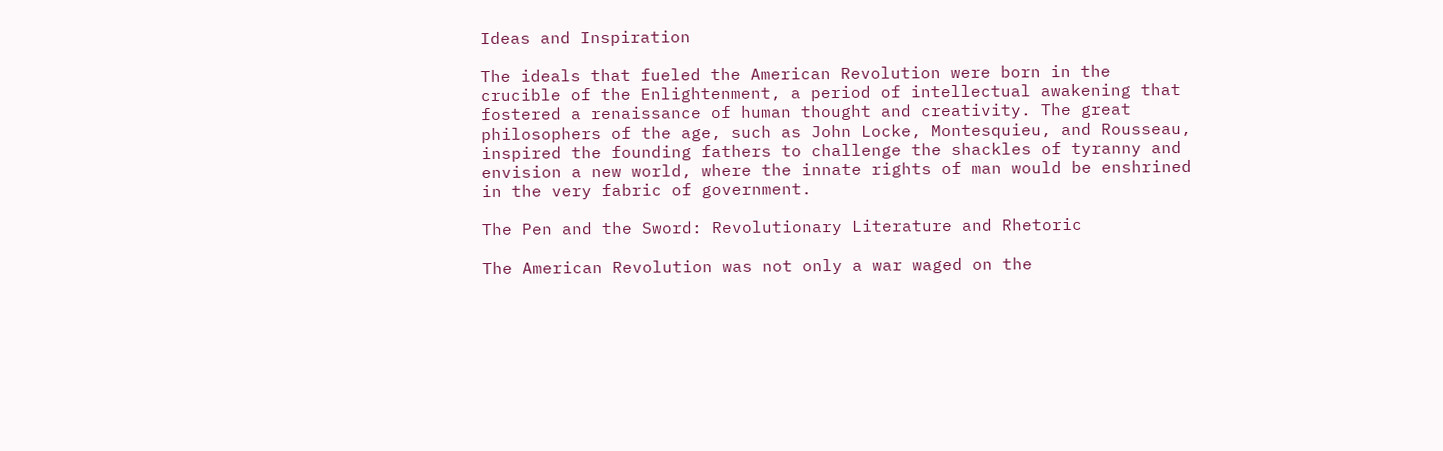Ideas and Inspiration

The ideals that fueled the American Revolution were born in the crucible of the Enlightenment, a period of intellectual awakening that fostered a renaissance of human thought and creativity. The great philosophers of the age, such as John Locke, Montesquieu, and Rousseau, inspired the founding fathers to challenge the shackles of tyranny and envision a new world, where the innate rights of man would be enshrined in the very fabric of government.

The Pen and the Sword: Revolutionary Literature and Rhetoric

The American Revolution was not only a war waged on the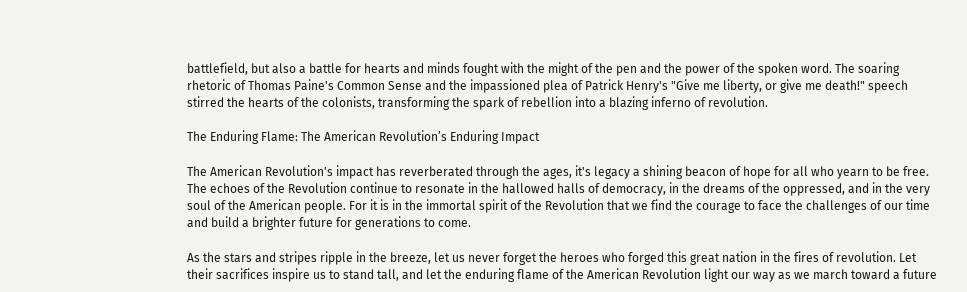battlefield, but also a battle for hearts and minds fought with the might of the pen and the power of the spoken word. The soaring rhetoric of Thomas Paine's Common Sense and the impassioned plea of Patrick Henry's "Give me liberty, or give me death!" speech stirred the hearts of the colonists, transforming the spark of rebellion into a blazing inferno of revolution.

The Enduring Flame: The American Revolution’s Enduring Impact

The American Revolution's impact has reverberated through the ages, it's legacy a shining beacon of hope for all who yearn to be free. The echoes of the Revolution continue to resonate in the hallowed halls of democracy, in the dreams of the oppressed, and in the very soul of the American people. For it is in the immortal spirit of the Revolution that we find the courage to face the challenges of our time and build a brighter future for generations to come.

As the stars and stripes ripple in the breeze, let us never forget the heroes who forged this great nation in the fires of revolution. Let their sacrifices inspire us to stand tall, and let the enduring flame of the American Revolution light our way as we march toward a future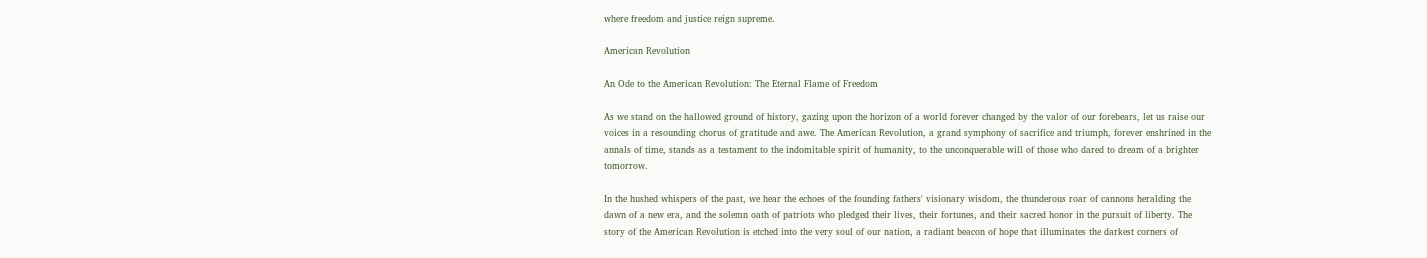where freedom and justice reign supreme.

American Revolution

An Ode to the American Revolution: The Eternal Flame of Freedom

As we stand on the hallowed ground of history, gazing upon the horizon of a world forever changed by the valor of our forebears, let us raise our voices in a resounding chorus of gratitude and awe. The American Revolution, a grand symphony of sacrifice and triumph, forever enshrined in the annals of time, stands as a testament to the indomitable spirit of humanity, to the unconquerable will of those who dared to dream of a brighter tomorrow.

In the hushed whispers of the past, we hear the echoes of the founding fathers' visionary wisdom, the thunderous roar of cannons heralding the dawn of a new era, and the solemn oath of patriots who pledged their lives, their fortunes, and their sacred honor in the pursuit of liberty. The story of the American Revolution is etched into the very soul of our nation, a radiant beacon of hope that illuminates the darkest corners of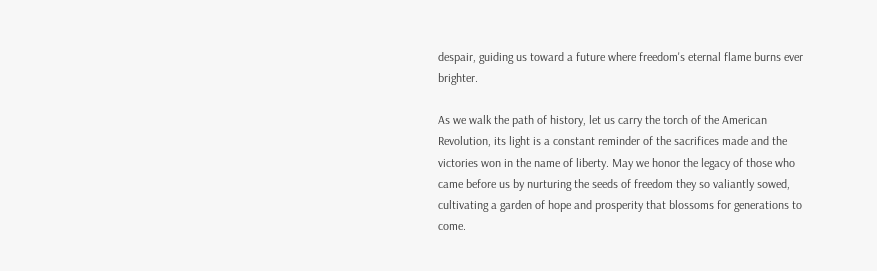despair, guiding us toward a future where freedom's eternal flame burns ever brighter.

As we walk the path of history, let us carry the torch of the American Revolution, its light is a constant reminder of the sacrifices made and the victories won in the name of liberty. May we honor the legacy of those who came before us by nurturing the seeds of freedom they so valiantly sowed, cultivating a garden of hope and prosperity that blossoms for generations to come.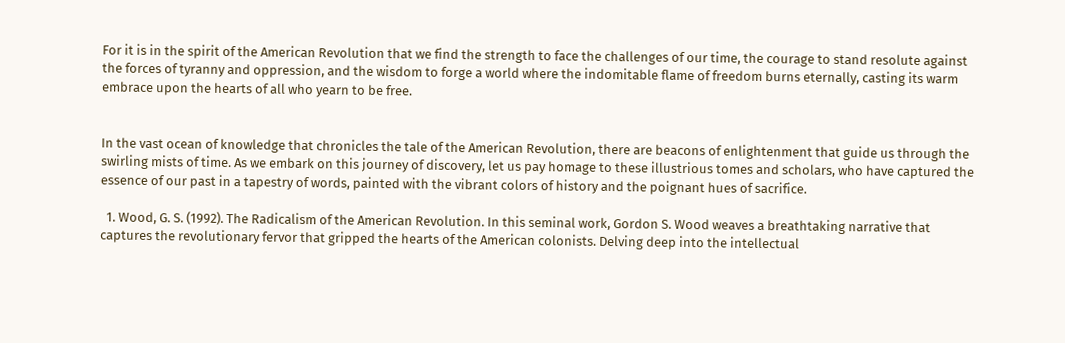For it is in the spirit of the American Revolution that we find the strength to face the challenges of our time, the courage to stand resolute against the forces of tyranny and oppression, and the wisdom to forge a world where the indomitable flame of freedom burns eternally, casting its warm embrace upon the hearts of all who yearn to be free.


In the vast ocean of knowledge that chronicles the tale of the American Revolution, there are beacons of enlightenment that guide us through the swirling mists of time. As we embark on this journey of discovery, let us pay homage to these illustrious tomes and scholars, who have captured the essence of our past in a tapestry of words, painted with the vibrant colors of history and the poignant hues of sacrifice.

  1. Wood, G. S. (1992). The Radicalism of the American Revolution. In this seminal work, Gordon S. Wood weaves a breathtaking narrative that captures the revolutionary fervor that gripped the hearts of the American colonists. Delving deep into the intellectual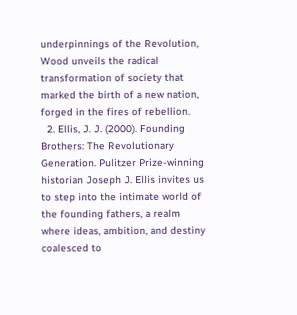underpinnings of the Revolution, Wood unveils the radical transformation of society that marked the birth of a new nation, forged in the fires of rebellion.
  2. Ellis, J. J. (2000). Founding Brothers: The Revolutionary Generation. Pulitzer Prize-winning historian Joseph J. Ellis invites us to step into the intimate world of the founding fathers, a realm where ideas, ambition, and destiny coalesced to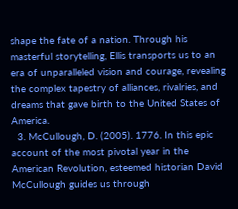shape the fate of a nation. Through his masterful storytelling, Ellis transports us to an era of unparalleled vision and courage, revealing the complex tapestry of alliances, rivalries, and dreams that gave birth to the United States of America.
  3. McCullough, D. (2005). 1776. In this epic account of the most pivotal year in the American Revolution, esteemed historian David McCullough guides us through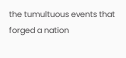the tumultuous events that forged a nation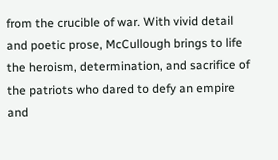from the crucible of war. With vivid detail and poetic prose, McCullough brings to life the heroism, determination, and sacrifice of the patriots who dared to defy an empire and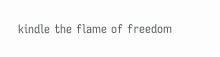kindle the flame of freedom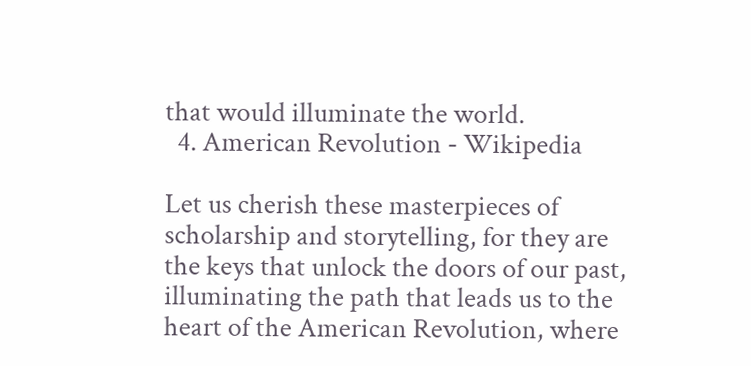that would illuminate the world.
  4. American Revolution - Wikipedia

Let us cherish these masterpieces of scholarship and storytelling, for they are the keys that unlock the doors of our past, illuminating the path that leads us to the heart of the American Revolution, where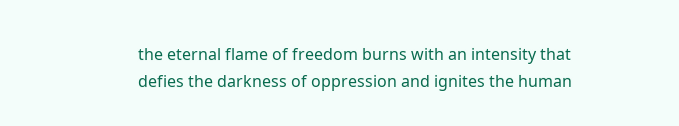the eternal flame of freedom burns with an intensity that defies the darkness of oppression and ignites the human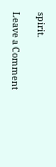spirit.

Leave a Comment